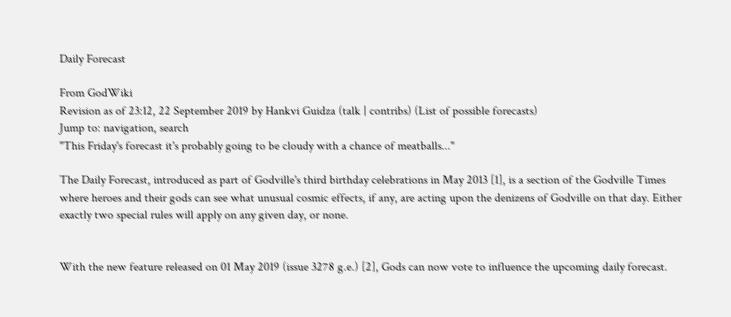Daily Forecast

From GodWiki
Revision as of 23:12, 22 September 2019 by Hankvi Guidza (talk | contribs) (List of possible forecasts)
Jump to: navigation, search
"This Friday's forecast it's probably going to be cloudy with a chance of meatballs..."

The Daily Forecast, introduced as part of Godville's third birthday celebrations in May 2013 [1], is a section of the Godville Times where heroes and their gods can see what unusual cosmic effects, if any, are acting upon the denizens of Godville on that day. Either exactly two special rules will apply on any given day, or none.


With the new feature released on 01 May 2019 (issue 3278 g.e.) [2], Gods can now vote to influence the upcoming daily forecast.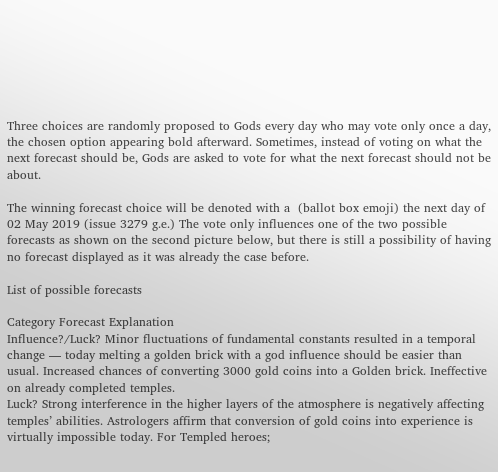Three choices are randomly proposed to Gods every day who may vote only once a day, the chosen option appearing bold afterward. Sometimes, instead of voting on what the next forecast should be, Gods are asked to vote for what the next forecast should not be about.

The winning forecast choice will be denoted with a  (ballot box emoji) the next day of 02 May 2019 (issue 3279 g.e.) The vote only influences one of the two possible forecasts as shown on the second picture below, but there is still a possibility of having no forecast displayed as it was already the case before.

List of possible forecasts

Category Forecast Explanation
Influence?/Luck? Minor fluctuations of fundamental constants resulted in a temporal change — today melting a golden brick with a god influence should be easier than usual. Increased chances of converting 3000 gold coins into a Golden brick. Ineffective on already completed temples.
Luck? Strong interference in the higher layers of the atmosphere is negatively affecting temples’ abilities. Astrologers affirm that conversion of gold coins into experience is virtually impossible today. For Templed heroes;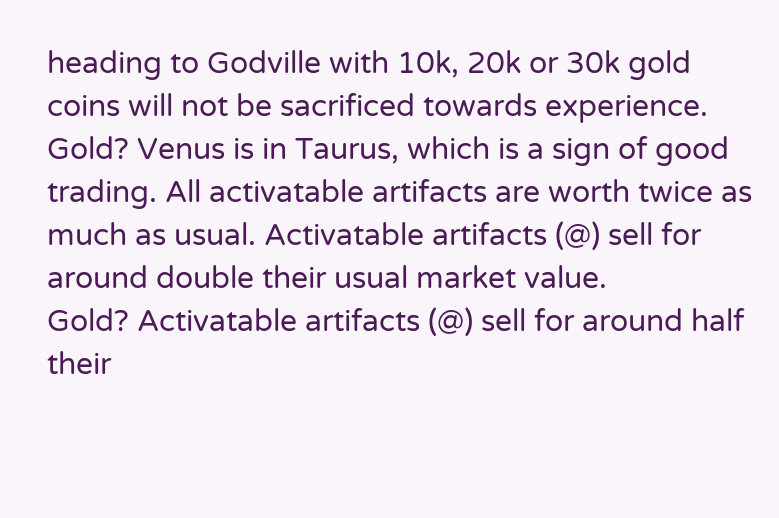heading to Godville with 10k, 20k or 30k gold coins will not be sacrificed towards experience.
Gold? Venus is in Taurus, which is a sign of good trading. All activatable artifacts are worth twice as much as usual. Activatable artifacts (@) sell for around double their usual market value.
Gold? Activatable artifacts (@) sell for around half their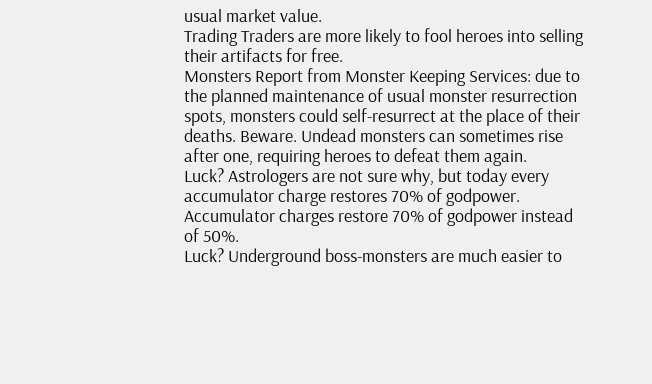usual market value.
Trading Traders are more likely to fool heroes into selling their artifacts for free.
Monsters Report from Monster Keeping Services: due to the planned maintenance of usual monster resurrection spots, monsters could self-resurrect at the place of their deaths. Beware. Undead monsters can sometimes rise after one, requiring heroes to defeat them again.
Luck? Astrologers are not sure why, but today every accumulator charge restores 70% of godpower. Accumulator charges restore 70% of godpower instead of 50%.
Luck? Underground boss-monsters are much easier to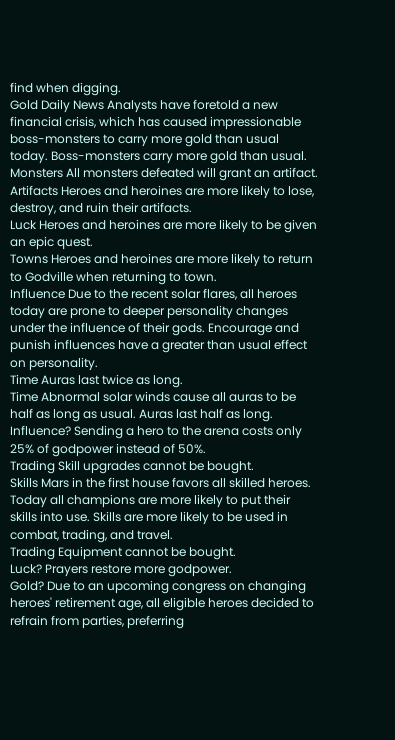find when digging.
Gold Daily News Analysts have foretold a new financial crisis, which has caused impressionable boss-monsters to carry more gold than usual today. Boss-monsters carry more gold than usual.
Monsters All monsters defeated will grant an artifact.
Artifacts Heroes and heroines are more likely to lose, destroy, and ruin their artifacts.
Luck Heroes and heroines are more likely to be given an epic quest.
Towns Heroes and heroines are more likely to return to Godville when returning to town.
Influence Due to the recent solar flares, all heroes today are prone to deeper personality changes under the influence of their gods. Encourage and punish influences have a greater than usual effect on personality.
Time Auras last twice as long.
Time Abnormal solar winds cause all auras to be half as long as usual. Auras last half as long.
Influence? Sending a hero to the arena costs only 25% of godpower instead of 50%.
Trading Skill upgrades cannot be bought.
Skills Mars in the first house favors all skilled heroes. Today all champions are more likely to put their skills into use. Skills are more likely to be used in combat, trading, and travel.
Trading Equipment cannot be bought.
Luck? Prayers restore more godpower.
Gold? Due to an upcoming congress on changing heroes' retirement age, all eligible heroes decided to refrain from parties, preferring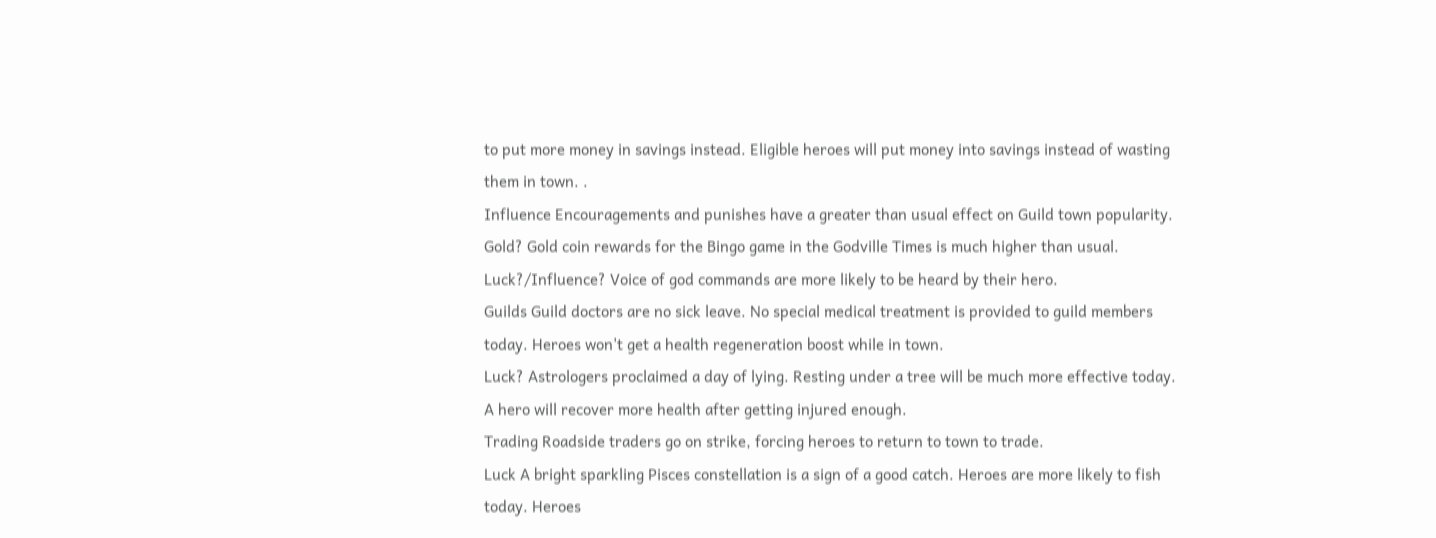to put more money in savings instead. Eligible heroes will put money into savings instead of wasting them in town. .
Influence Encouragements and punishes have a greater than usual effect on Guild town popularity.
Gold? Gold coin rewards for the Bingo game in the Godville Times is much higher than usual.
Luck?/Influence? Voice of god commands are more likely to be heard by their hero.
Guilds Guild doctors are no sick leave. No special medical treatment is provided to guild members today. Heroes won't get a health regeneration boost while in town.
Luck? Astrologers proclaimed a day of lying. Resting under a tree will be much more effective today. A hero will recover more health after getting injured enough.
Trading Roadside traders go on strike, forcing heroes to return to town to trade.
Luck A bright sparkling Pisces constellation is a sign of a good catch. Heroes are more likely to fish today. Heroes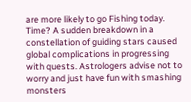are more likely to go Fishing today.
Time? A sudden breakdown in a constellation of guiding stars caused global complications in progressing with quests. Astrologers advise not to worry and just have fun with smashing monsters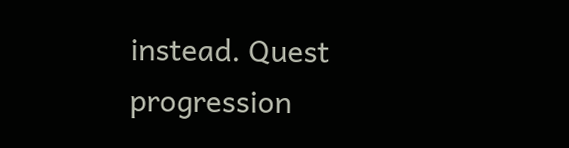instead. Quest progression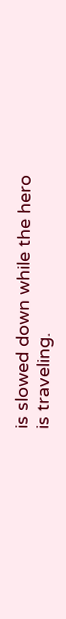is slowed down while the hero is traveling.